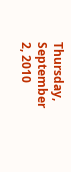Thursday, September 2, 2010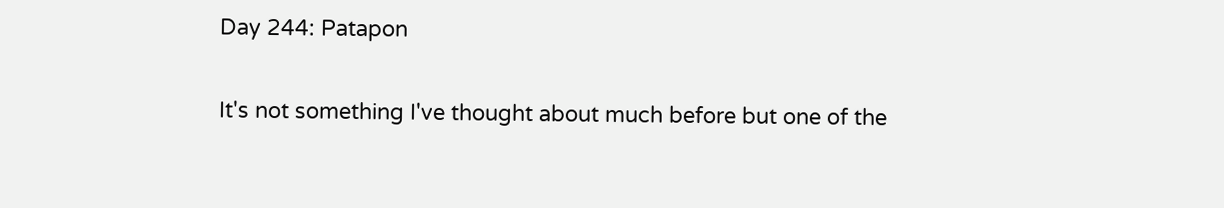Day 244: Patapon

It's not something I've thought about much before but one of the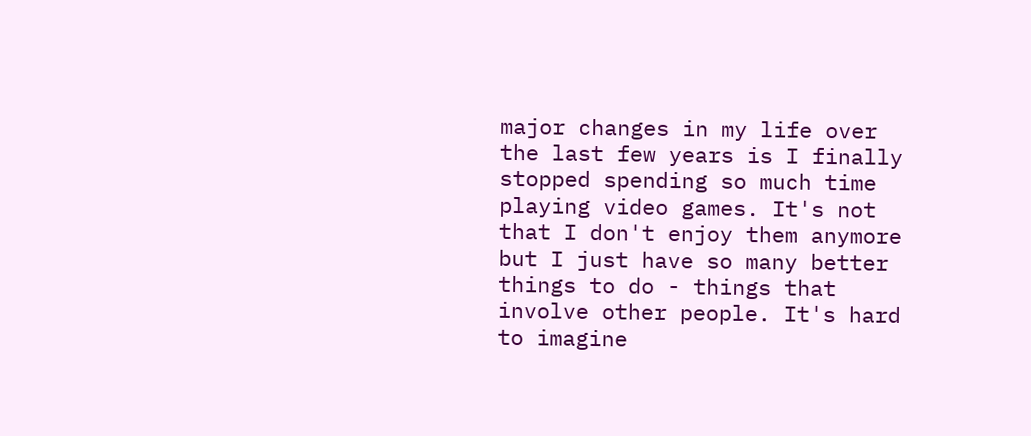major changes in my life over the last few years is I finally stopped spending so much time playing video games. It's not that I don't enjoy them anymore but I just have so many better things to do - things that involve other people. It's hard to imagine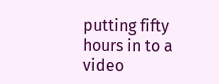putting fifty hours in to a video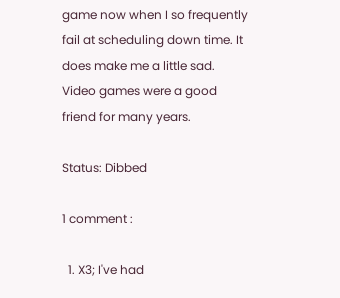game now when I so frequently fail at scheduling down time. It does make me a little sad. Video games were a good friend for many years.

Status: Dibbed

1 comment :

  1. X3; I've had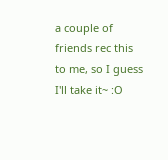a couple of friends rec this to me, so I guess I'll take it~ :O